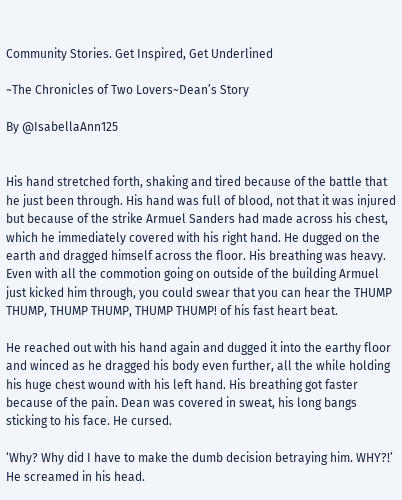Community Stories. Get Inspired, Get Underlined

~The Chronicles of Two Lovers~Dean’s Story

By @IsabellaAnn125


His hand stretched forth, shaking and tired because of the battle that he just been through. His hand was full of blood, not that it was injured but because of the strike Armuel Sanders had made across his chest, which he immediately covered with his right hand. He dugged on the earth and dragged himself across the floor. His breathing was heavy. Even with all the commotion going on outside of the building Armuel just kicked him through, you could swear that you can hear the THUMP THUMP, THUMP THUMP, THUMP THUMP! of his fast heart beat.

He reached out with his hand again and dugged it into the earthy floor and winced as he dragged his body even further, all the while holding his huge chest wound with his left hand. His breathing got faster because of the pain. Dean was covered in sweat, his long bangs sticking to his face. He cursed.

‘Why? Why did I have to make the dumb decision betraying him. WHY?!’ He screamed in his head.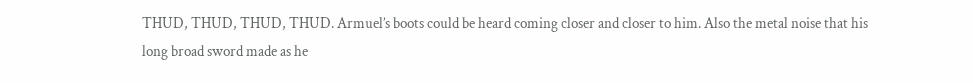THUD, THUD, THUD, THUD. Armuel’s boots could be heard coming closer and closer to him. Also the metal noise that his long broad sword made as he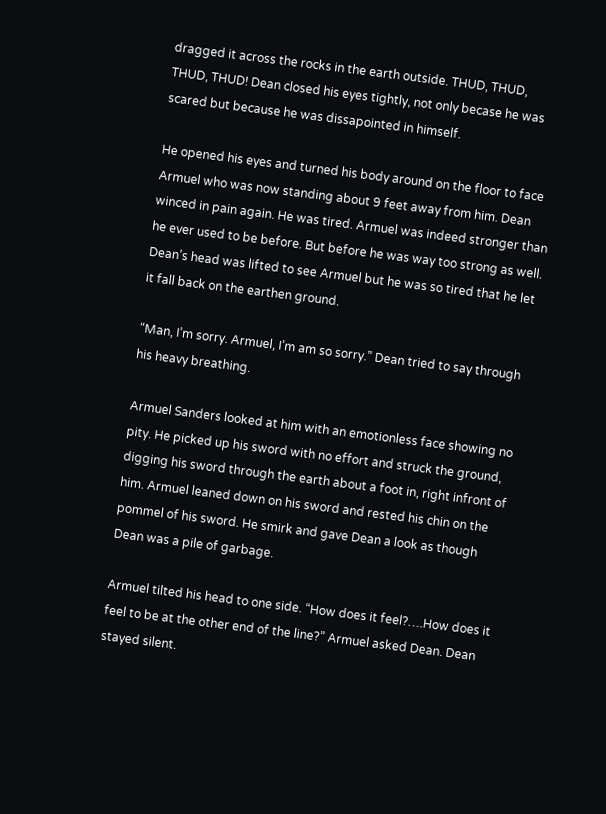dragged it across the rocks in the earth outside. THUD, THUD, THUD, THUD! Dean closed his eyes tightly, not only becase he was scared but because he was dissapointed in himself.

He opened his eyes and turned his body around on the floor to face Armuel who was now standing about 9 feet away from him. Dean winced in pain again. He was tired. Armuel was indeed stronger than he ever used to be before. But before he was way too strong as well. Dean’s head was lifted to see Armuel but he was so tired that he let it fall back on the earthen ground.

“Man, I’m sorry. Armuel, I’m am so sorry.” Dean tried to say through his heavy breathing.

Armuel Sanders looked at him with an emotionless face showing no pity. He picked up his sword with no effort and struck the ground, digging his sword through the earth about a foot in, right infront of him. Armuel leaned down on his sword and rested his chin on the pommel of his sword. He smirk and gave Dean a look as though Dean was a pile of garbage.

Armuel tilted his head to one side. “How does it feel?….How does it feel to be at the other end of the line?” Armuel asked Dean. Dean stayed silent.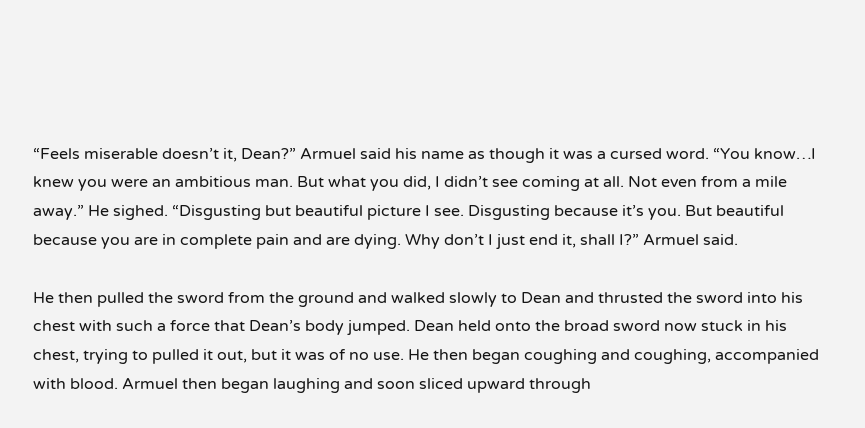“Feels miserable doesn’t it, Dean?” Armuel said his name as though it was a cursed word. “You know…I knew you were an ambitious man. But what you did, I didn’t see coming at all. Not even from a mile away.” He sighed. “Disgusting but beautiful picture I see. Disgusting because it’s you. But beautiful because you are in complete pain and are dying. Why don’t I just end it, shall I?” Armuel said.

He then pulled the sword from the ground and walked slowly to Dean and thrusted the sword into his chest with such a force that Dean’s body jumped. Dean held onto the broad sword now stuck in his chest, trying to pulled it out, but it was of no use. He then began coughing and coughing, accompanied with blood. Armuel then began laughing and soon sliced upward through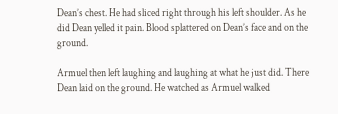Dean’s chest. He had sliced right through his left shoulder. As he did Dean yelled it pain. Blood splattered on Dean’s face and on the ground.

Armuel then left laughing and laughing at what he just did. There Dean laid on the ground. He watched as Armuel walked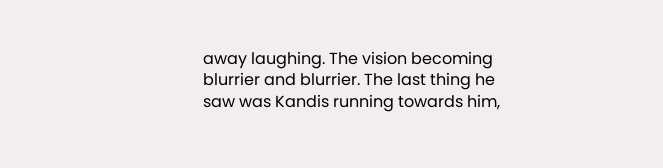away laughing. The vision becoming blurrier and blurrier. The last thing he saw was Kandis running towards him,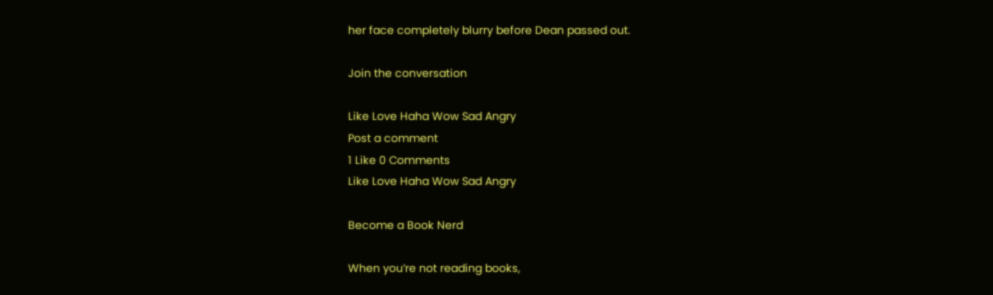her face completely blurry before Dean passed out.

Join the conversation

Like Love Haha Wow Sad Angry
Post a comment
1 Like 0 Comments
Like Love Haha Wow Sad Angry

Become a Book Nerd

When you’re not reading books,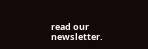read our newsletter.